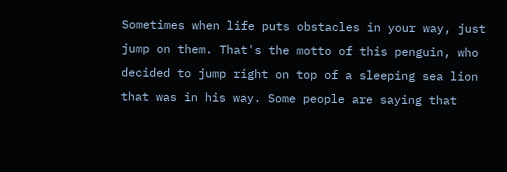Sometimes when life puts obstacles in your way, just jump on them. That's the motto of this penguin, who decided to jump right on top of a sleeping sea lion that was in his way. Some people are saying that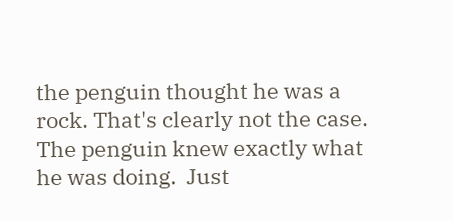the penguin thought he was a rock. That's clearly not the case. The penguin knew exactly what he was doing.  Just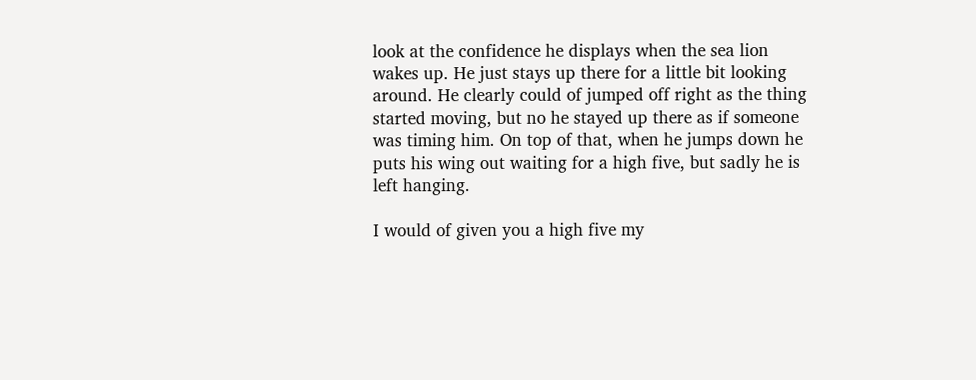look at the confidence he displays when the sea lion wakes up. He just stays up there for a little bit looking around. He clearly could of jumped off right as the thing started moving, but no he stayed up there as if someone was timing him. On top of that, when he jumps down he puts his wing out waiting for a high five, but sadly he is left hanging.

I would of given you a high five my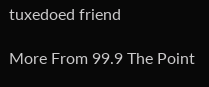tuxedoed friend

More From 99.9 The Point